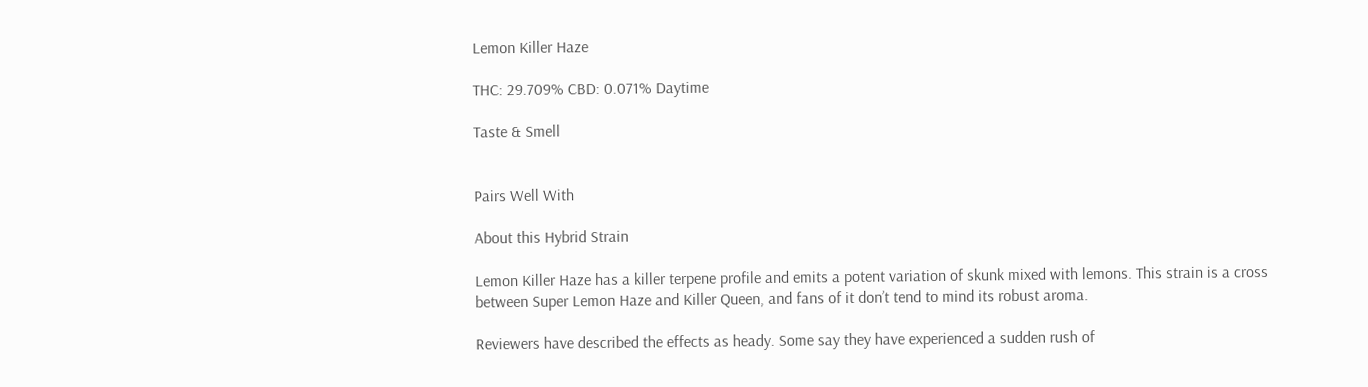Lemon Killer Haze

THC: 29.709% CBD: 0.071% Daytime

Taste & Smell


Pairs Well With

About this Hybrid Strain

Lemon Killer Haze has a killer terpene profile and emits a potent variation of skunk mixed with lemons. This strain is a cross between Super Lemon Haze and Killer Queen, and fans of it don’t tend to mind its robust aroma.

Reviewers have described the effects as heady. Some say they have experienced a sudden rush of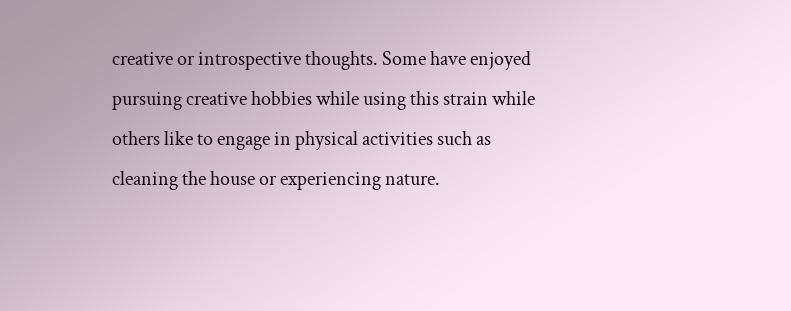creative or introspective thoughts. Some have enjoyed pursuing creative hobbies while using this strain while others like to engage in physical activities such as cleaning the house or experiencing nature.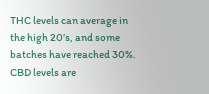THC levels can average in the high 20’s, and some batches have reached 30%. CBD levels are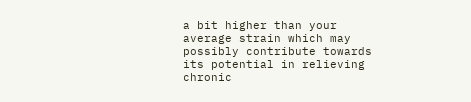a bit higher than your average strain which may possibly contribute towards its potential in relieving chronic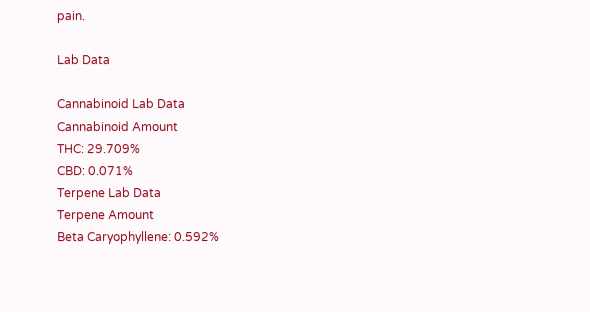pain.

Lab Data

Cannabinoid Lab Data
Cannabinoid Amount
THC: 29.709%
CBD: 0.071%
Terpene Lab Data
Terpene Amount
Beta Caryophyllene: 0.592%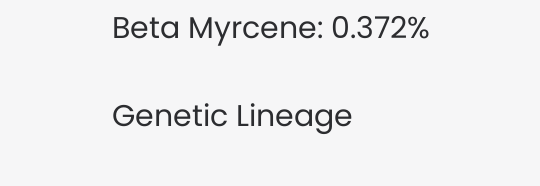Beta Myrcene: 0.372%

Genetic Lineage